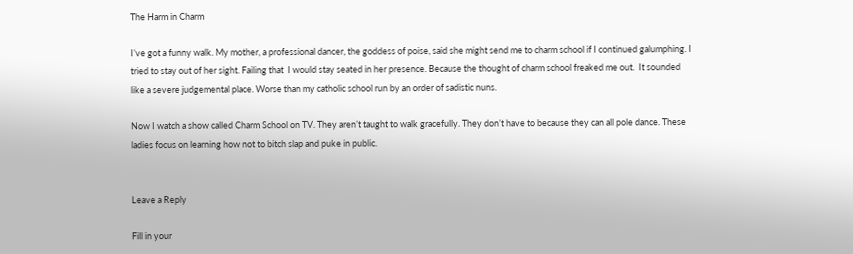The Harm in Charm

I’ve got a funny walk. My mother, a professional dancer, the goddess of poise, said she might send me to charm school if I continued galumphing. I tried to stay out of her sight. Failing that  I would stay seated in her presence. Because the thought of charm school freaked me out.  It sounded like a severe judgemental place. Worse than my catholic school run by an order of sadistic nuns.

Now I watch a show called Charm School on TV. They aren’t taught to walk gracefully. They don’t have to because they can all pole dance. These ladies focus on learning how not to bitch slap and puke in public.


Leave a Reply

Fill in your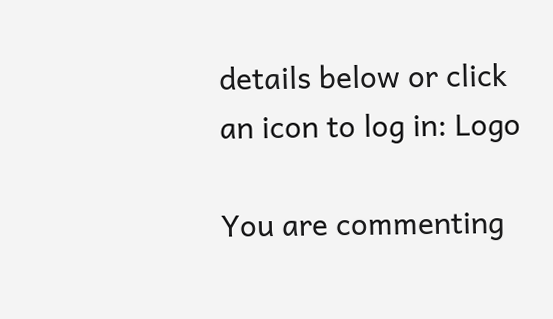details below or click an icon to log in: Logo

You are commenting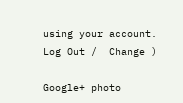using your account. Log Out /  Change )

Google+ photo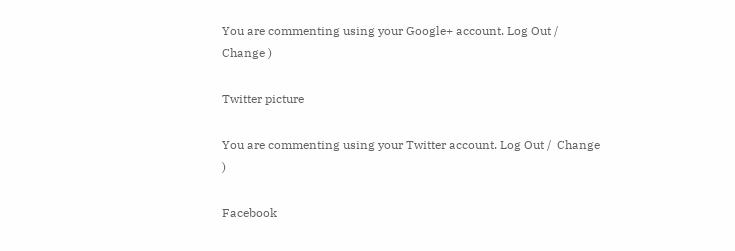You are commenting using your Google+ account. Log Out /  Change )

Twitter picture

You are commenting using your Twitter account. Log Out /  Change )

Facebook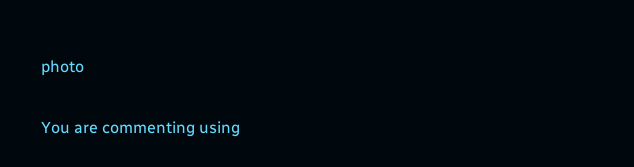photo

You are commenting using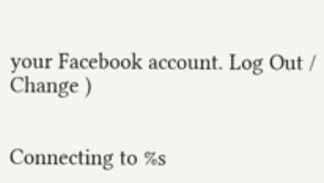your Facebook account. Log Out /  Change )


Connecting to %s